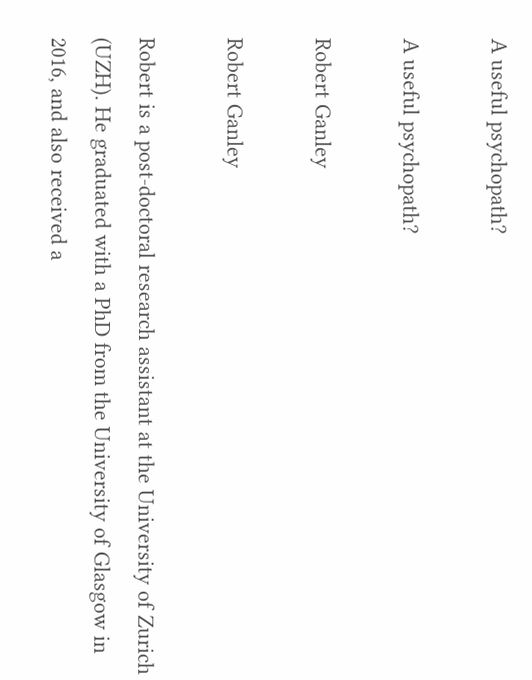A useful psychopath?

A useful psychopath?

Robert Ganley

Robert Ganley

Robert is a post-doctoral research assistant at the University of Zurich (UZH). He graduated with a PhD from the University of Glasgow in 2016, and also received a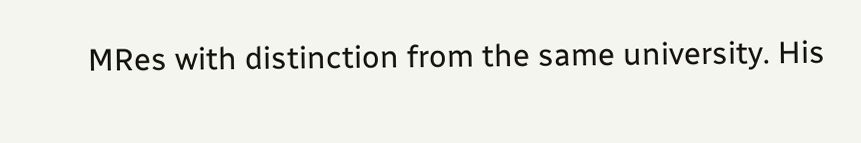MRes with distinction from the same university. His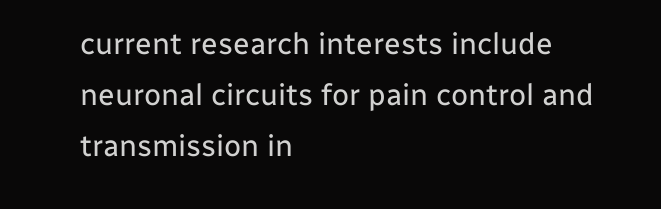current research interests include neuronal circuits for pain control and transmission in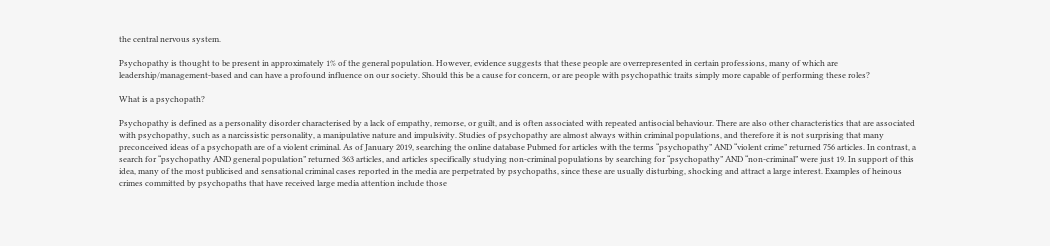the central nervous system.

Psychopathy is thought to be present in approximately 1% of the general population. However, evidence suggests that these people are overrepresented in certain professions, many of which are leadership/management-based and can have a profound influence on our society. Should this be a cause for concern, or are people with psychopathic traits simply more capable of performing these roles?

What is a psychopath?

Psychopathy is defined as a personality disorder characterised by a lack of empathy, remorse, or guilt, and is often associated with repeated antisocial behaviour. There are also other characteristics that are associated with psychopathy, such as a narcissistic personality, a manipulative nature and impulsivity. Studies of psychopathy are almost always within criminal populations, and therefore it is not surprising that many preconceived ideas of a psychopath are of a violent criminal. As of January 2019, searching the online database Pubmed for articles with the terms “psychopathy” AND “violent crime” returned 756 articles. In contrast, a search for “psychopathy AND general population” returned 363 articles, and articles specifically studying non-criminal populations by searching for “psychopathy” AND “non-criminal” were just 19. In support of this idea, many of the most publicised and sensational criminal cases reported in the media are perpetrated by psychopaths, since these are usually disturbing, shocking and attract a large interest. Examples of heinous crimes committed by psychopaths that have received large media attention include those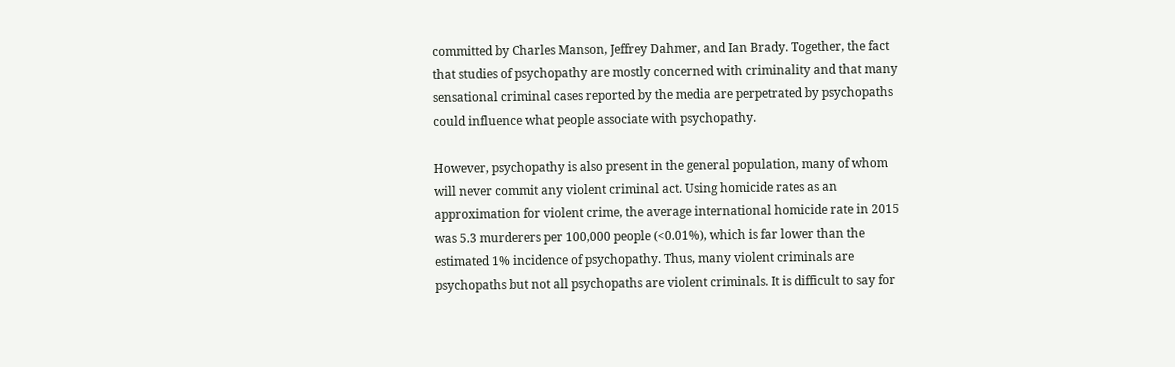committed by Charles Manson, Jeffrey Dahmer, and Ian Brady. Together, the fact that studies of psychopathy are mostly concerned with criminality and that many sensational criminal cases reported by the media are perpetrated by psychopaths could influence what people associate with psychopathy.

However, psychopathy is also present in the general population, many of whom will never commit any violent criminal act. Using homicide rates as an approximation for violent crime, the average international homicide rate in 2015 was 5.3 murderers per 100,000 people (<0.01%), which is far lower than the estimated 1% incidence of psychopathy. Thus, many violent criminals are psychopaths but not all psychopaths are violent criminals. It is difficult to say for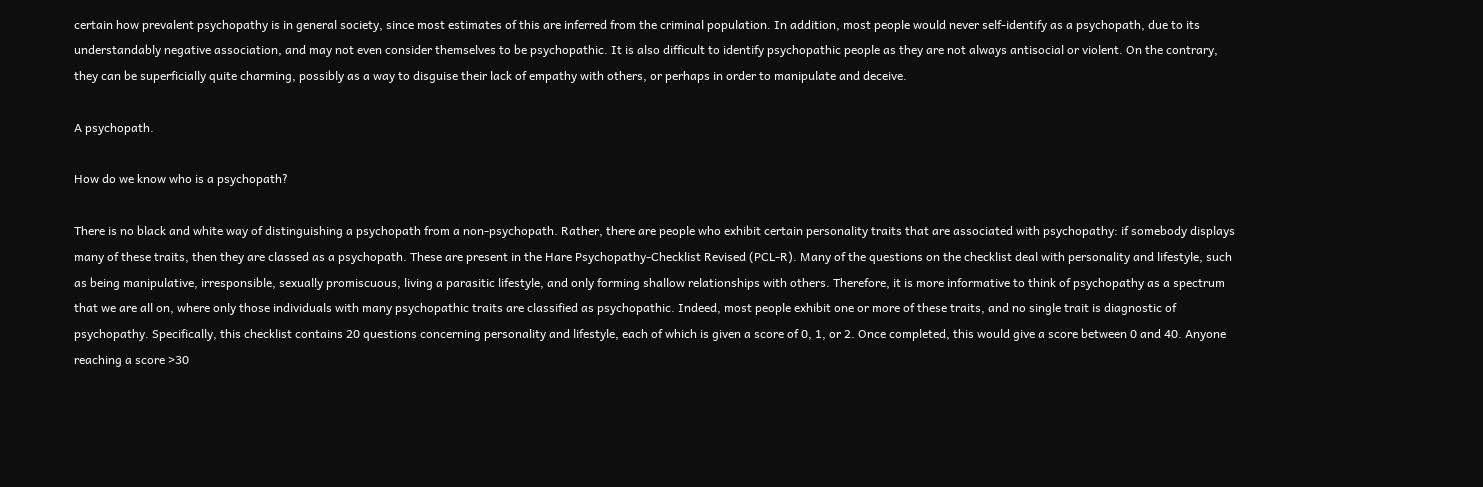certain how prevalent psychopathy is in general society, since most estimates of this are inferred from the criminal population. In addition, most people would never self-identify as a psychopath, due to its understandably negative association, and may not even consider themselves to be psychopathic. It is also difficult to identify psychopathic people as they are not always antisocial or violent. On the contrary, they can be superficially quite charming, possibly as a way to disguise their lack of empathy with others, or perhaps in order to manipulate and deceive.

A psychopath.

How do we know who is a psychopath?

There is no black and white way of distinguishing a psychopath from a non-psychopath. Rather, there are people who exhibit certain personality traits that are associated with psychopathy: if somebody displays many of these traits, then they are classed as a psychopath. These are present in the Hare Psychopathy-Checklist Revised (PCL-R). Many of the questions on the checklist deal with personality and lifestyle, such as being manipulative, irresponsible, sexually promiscuous, living a parasitic lifestyle, and only forming shallow relationships with others. Therefore, it is more informative to think of psychopathy as a spectrum that we are all on, where only those individuals with many psychopathic traits are classified as psychopathic. Indeed, most people exhibit one or more of these traits, and no single trait is diagnostic of psychopathy. Specifically, this checklist contains 20 questions concerning personality and lifestyle, each of which is given a score of 0, 1, or 2. Once completed, this would give a score between 0 and 40. Anyone reaching a score >30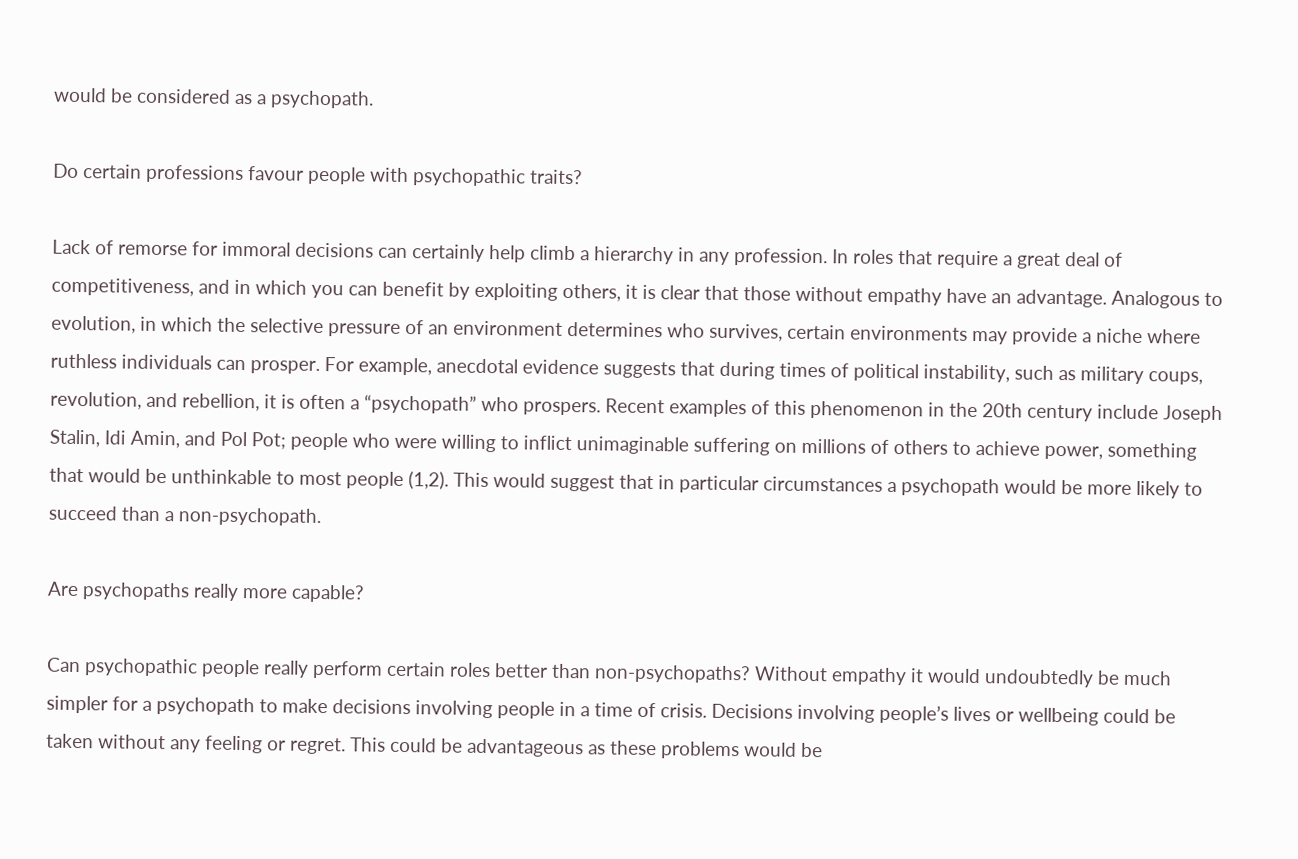would be considered as a psychopath.

Do certain professions favour people with psychopathic traits?

Lack of remorse for immoral decisions can certainly help climb a hierarchy in any profession. In roles that require a great deal of competitiveness, and in which you can benefit by exploiting others, it is clear that those without empathy have an advantage. Analogous to evolution, in which the selective pressure of an environment determines who survives, certain environments may provide a niche where ruthless individuals can prosper. For example, anecdotal evidence suggests that during times of political instability, such as military coups, revolution, and rebellion, it is often a “psychopath” who prospers. Recent examples of this phenomenon in the 20th century include Joseph Stalin, Idi Amin, and Pol Pot; people who were willing to inflict unimaginable suffering on millions of others to achieve power, something that would be unthinkable to most people (1,2). This would suggest that in particular circumstances a psychopath would be more likely to succeed than a non-psychopath.

Are psychopaths really more capable?

Can psychopathic people really perform certain roles better than non-psychopaths? Without empathy it would undoubtedly be much simpler for a psychopath to make decisions involving people in a time of crisis. Decisions involving people’s lives or wellbeing could be taken without any feeling or regret. This could be advantageous as these problems would be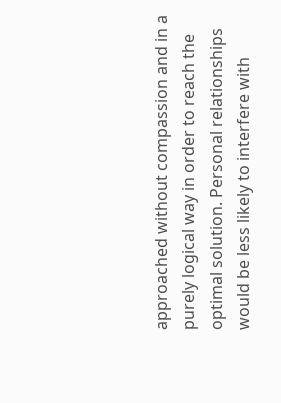approached without compassion and in a purely logical way in order to reach the optimal solution. Personal relationships would be less likely to interfere with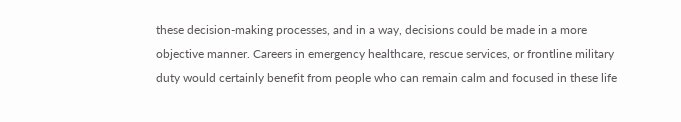these decision-making processes, and in a way, decisions could be made in a more objective manner. Careers in emergency healthcare, rescue services, or frontline military duty would certainly benefit from people who can remain calm and focused in these life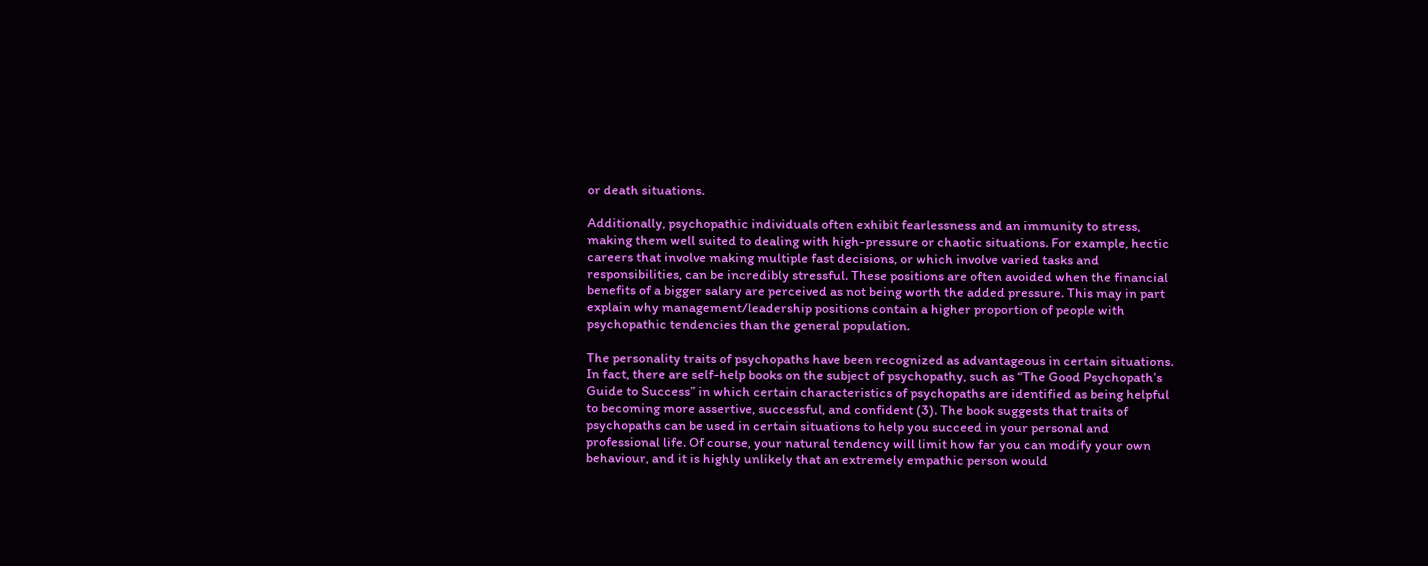or death situations.

Additionally, psychopathic individuals often exhibit fearlessness and an immunity to stress, making them well suited to dealing with high-pressure or chaotic situations. For example, hectic careers that involve making multiple fast decisions, or which involve varied tasks and responsibilities, can be incredibly stressful. These positions are often avoided when the financial benefits of a bigger salary are perceived as not being worth the added pressure. This may in part explain why management/leadership positions contain a higher proportion of people with psychopathic tendencies than the general population.

The personality traits of psychopaths have been recognized as advantageous in certain situations. In fact, there are self-help books on the subject of psychopathy, such as “The Good Psychopath’s Guide to Success” in which certain characteristics of psychopaths are identified as being helpful to becoming more assertive, successful, and confident (3). The book suggests that traits of psychopaths can be used in certain situations to help you succeed in your personal and professional life. Of course, your natural tendency will limit how far you can modify your own behaviour, and it is highly unlikely that an extremely empathic person would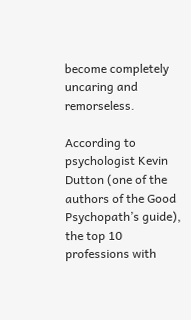become completely uncaring and remorseless.

According to psychologist Kevin Dutton (one of the authors of the Good Psychopath’s guide), the top 10 professions with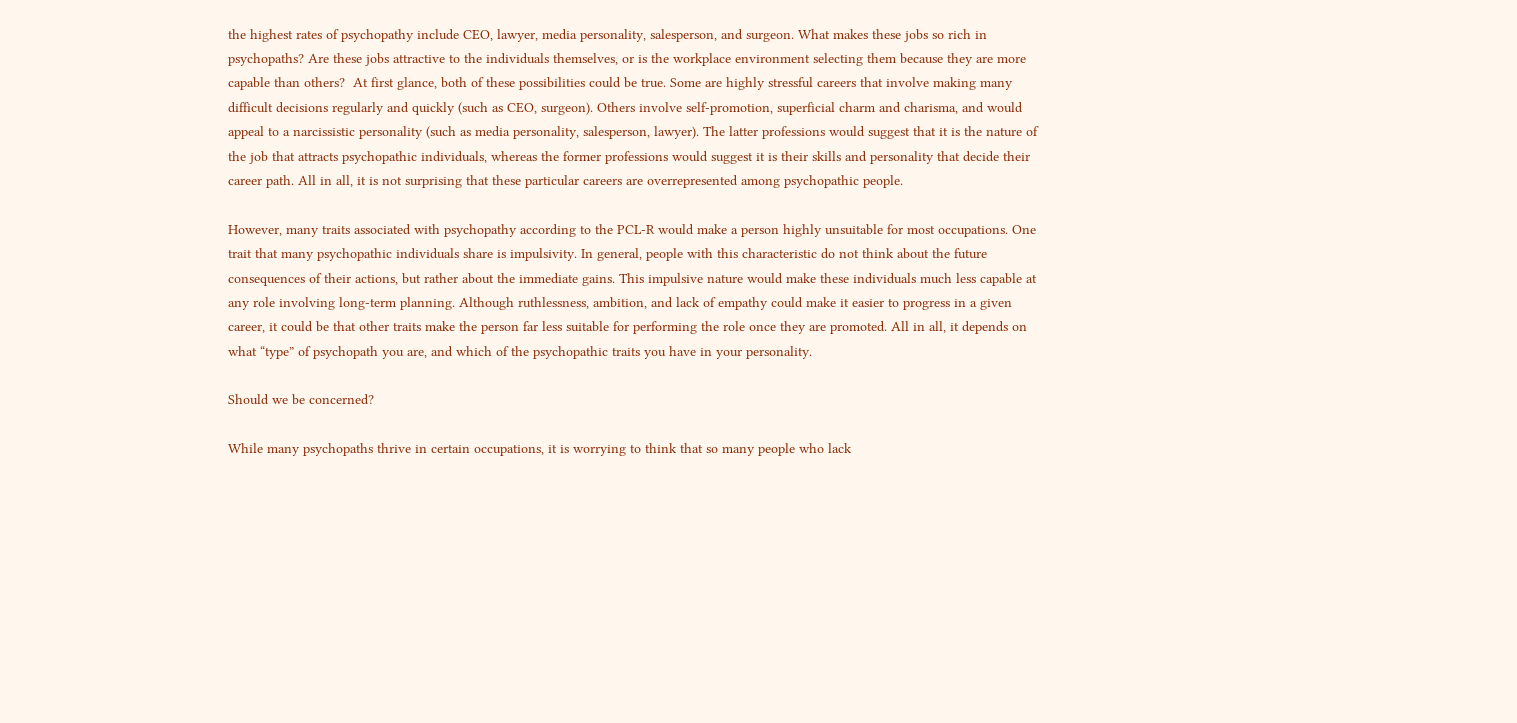the highest rates of psychopathy include CEO, lawyer, media personality, salesperson, and surgeon. What makes these jobs so rich in psychopaths? Are these jobs attractive to the individuals themselves, or is the workplace environment selecting them because they are more capable than others?  At first glance, both of these possibilities could be true. Some are highly stressful careers that involve making many difficult decisions regularly and quickly (such as CEO, surgeon). Others involve self-promotion, superficial charm and charisma, and would appeal to a narcissistic personality (such as media personality, salesperson, lawyer). The latter professions would suggest that it is the nature of the job that attracts psychopathic individuals, whereas the former professions would suggest it is their skills and personality that decide their career path. All in all, it is not surprising that these particular careers are overrepresented among psychopathic people.

However, many traits associated with psychopathy according to the PCL-R would make a person highly unsuitable for most occupations. One trait that many psychopathic individuals share is impulsivity. In general, people with this characteristic do not think about the future consequences of their actions, but rather about the immediate gains. This impulsive nature would make these individuals much less capable at any role involving long-term planning. Although ruthlessness, ambition, and lack of empathy could make it easier to progress in a given career, it could be that other traits make the person far less suitable for performing the role once they are promoted. All in all, it depends on what “type” of psychopath you are, and which of the psychopathic traits you have in your personality.

Should we be concerned?

While many psychopaths thrive in certain occupations, it is worrying to think that so many people who lack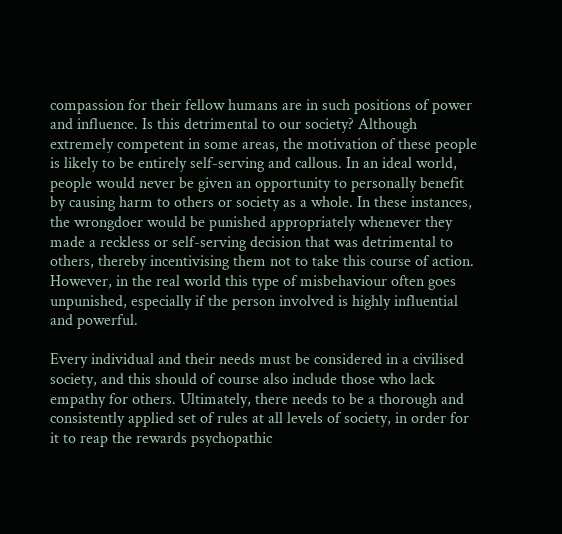compassion for their fellow humans are in such positions of power and influence. Is this detrimental to our society? Although extremely competent in some areas, the motivation of these people is likely to be entirely self-serving and callous. In an ideal world, people would never be given an opportunity to personally benefit by causing harm to others or society as a whole. In these instances, the wrongdoer would be punished appropriately whenever they made a reckless or self-serving decision that was detrimental to others, thereby incentivising them not to take this course of action. However, in the real world this type of misbehaviour often goes unpunished, especially if the person involved is highly influential and powerful.

Every individual and their needs must be considered in a civilised society, and this should of course also include those who lack empathy for others. Ultimately, there needs to be a thorough and consistently applied set of rules at all levels of society, in order for it to reap the rewards psychopathic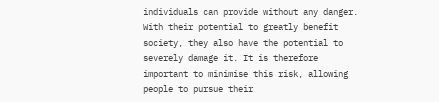individuals can provide without any danger. With their potential to greatly benefit society, they also have the potential to severely damage it. It is therefore important to minimise this risk, allowing people to pursue their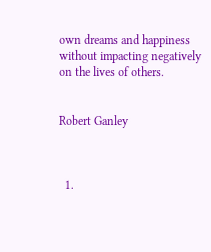own dreams and happiness without impacting negatively on the lives of others.


Robert Ganley



  1.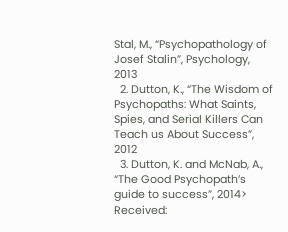Stal, M., “Psychopathology of Josef Stalin”, Psychology, 2013
  2. Dutton, K., “The Wisdom of Psychopaths: What Saints, Spies, and Serial Killers Can Teach us About Success”, 2012
  3. Dutton, K. and McNab, A., “The Good Psychopath’s guide to success”, 2014>
Received: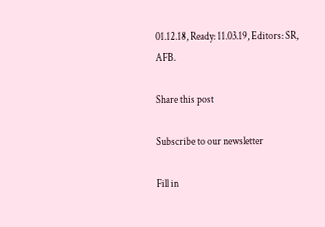01.12.18, Ready: 11.03.19, Editors: SR, AFB.

Share this post

Subscribe to our newsletter

Fill in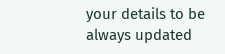your details to be always updated